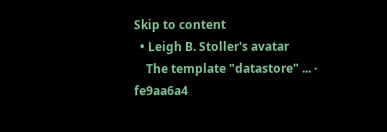Skip to content
  • Leigh B. Stoller's avatar
    The template "datastore" ... · fe9aa6a4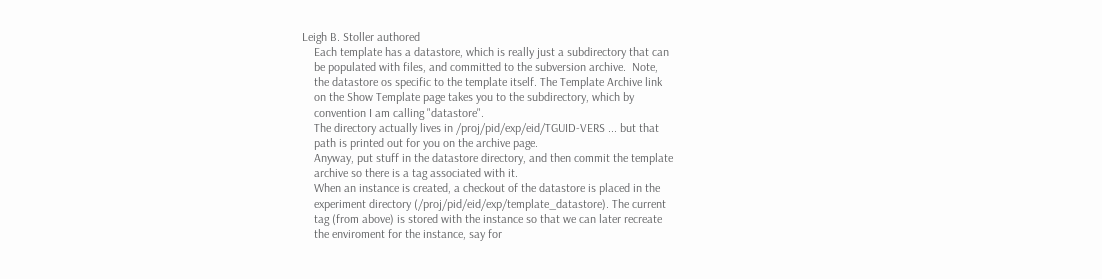Leigh B. Stoller authored
    Each template has a datastore, which is really just a subdirectory that can
    be populated with files, and committed to the subversion archive.  Note,
    the datastore os specific to the template itself. The Template Archive link
    on the Show Template page takes you to the subdirectory, which by
    convention I am calling "datastore".
    The directory actually lives in /proj/pid/exp/eid/TGUID-VERS ... but that
    path is printed out for you on the archive page.
    Anyway, put stuff in the datastore directory, and then commit the template
    archive so there is a tag associated with it.
    When an instance is created, a checkout of the datastore is placed in the
    experiment directory (/proj/pid/eid/exp/template_datastore). The current
    tag (from above) is stored with the instance so that we can later recreate
    the enviroment for the instance, say for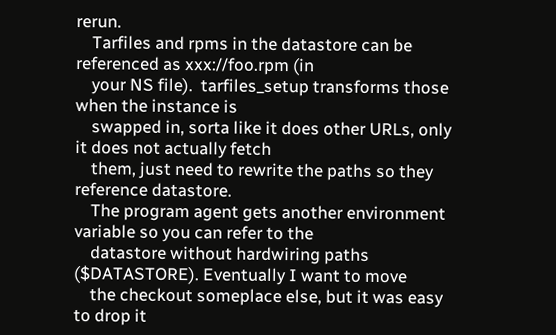rerun.
    Tarfiles and rpms in the datastore can be referenced as xxx://foo.rpm (in
    your NS file).  tarfiles_setup transforms those when the instance is
    swapped in, sorta like it does other URLs, only it does not actually fetch
    them, just need to rewrite the paths so they reference datastore.
    The program agent gets another environment variable so you can refer to the
    datastore without hardwiring paths ($DATASTORE). Eventually I want to move
    the checkout someplace else, but it was easy to drop it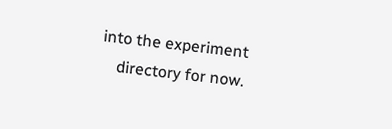into the experiment
    directory for now.